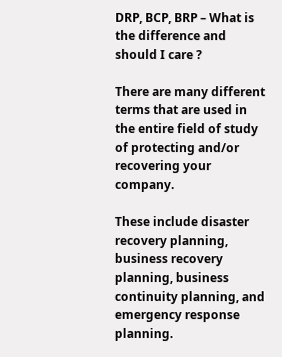DRP, BCP, BRP – What is the difference and should I care ?

There are many different terms that are used in the entire field of study of protecting and/or recovering your company.

These include disaster recovery planning, business recovery planning, business continuity planning, and emergency response planning.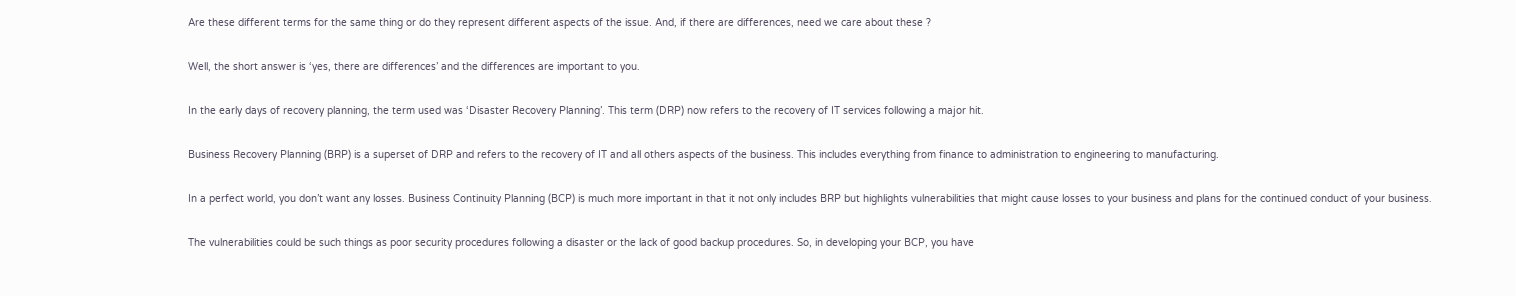Are these different terms for the same thing or do they represent different aspects of the issue. And, if there are differences, need we care about these ?

Well, the short answer is ‘yes, there are differences’ and the differences are important to you.

In the early days of recovery planning, the term used was ‘Disaster Recovery Planning’. This term (DRP) now refers to the recovery of IT services following a major hit.

Business Recovery Planning (BRP) is a superset of DRP and refers to the recovery of IT and all others aspects of the business. This includes everything from finance to administration to engineering to manufacturing.

In a perfect world, you don’t want any losses. Business Continuity Planning (BCP) is much more important in that it not only includes BRP but highlights vulnerabilities that might cause losses to your business and plans for the continued conduct of your business.

The vulnerabilities could be such things as poor security procedures following a disaster or the lack of good backup procedures. So, in developing your BCP, you have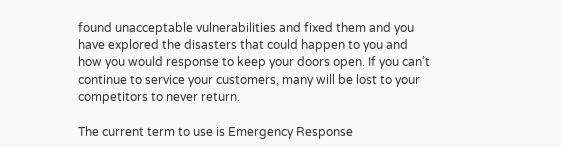found unacceptable vulnerabilities and fixed them and you have explored the disasters that could happen to you and how you would response to keep your doors open. If you can’t continue to service your customers, many will be lost to your competitors to never return.

The current term to use is Emergency Response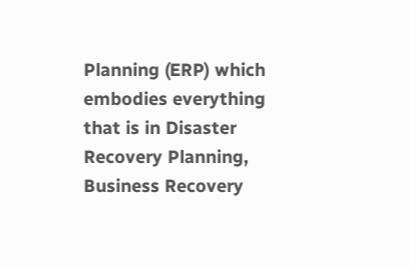Planning (ERP) which embodies everything that is in Disaster Recovery Planning, Business Recovery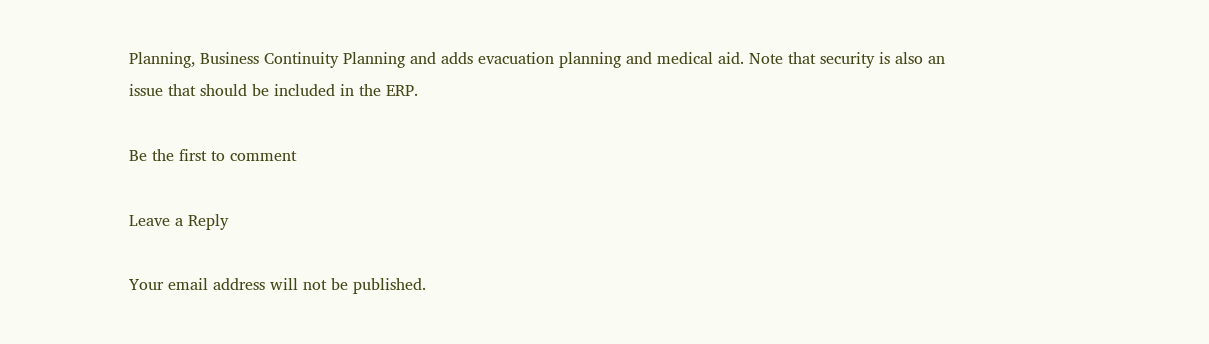Planning, Business Continuity Planning and adds evacuation planning and medical aid. Note that security is also an issue that should be included in the ERP.

Be the first to comment

Leave a Reply

Your email address will not be published.